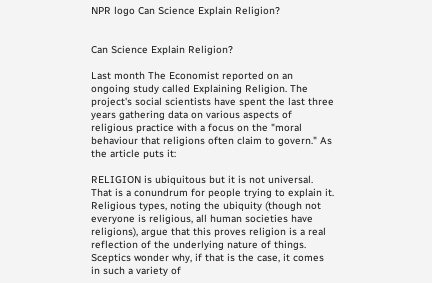NPR logo Can Science Explain Religion?


Can Science Explain Religion?

Last month The Economist reported on an ongoing study called Explaining Religion. The project's social scientists have spent the last three years gathering data on various aspects of religious practice with a focus on the "moral behaviour that religions often claim to govern." As the article puts it:

RELIGION is ubiquitous but it is not universal. That is a conundrum for people trying to explain it. Religious types, noting the ubiquity (though not everyone is religious, all human societies have religions), argue that this proves religion is a real reflection of the underlying nature of things. Sceptics wonder why, if that is the case, it comes in such a variety of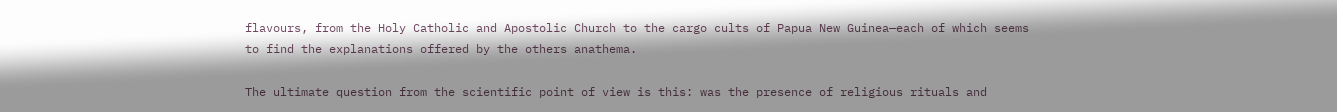flavours, from the Holy Catholic and Apostolic Church to the cargo cults of Papua New Guinea—each of which seems to find the explanations offered by the others anathema.

The ultimate question from the scientific point of view is this: was the presence of religious rituals and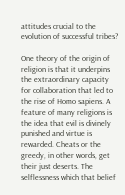attitudes crucial to the evolution of successful tribes?

One theory of the origin of religion is that it underpins the extraordinary capacity for collaboration that led to the rise of Homo sapiens. A feature of many religions is the idea that evil is divinely punished and virtue is rewarded. Cheats or the greedy, in other words, get their just deserts. The selflessness which that belief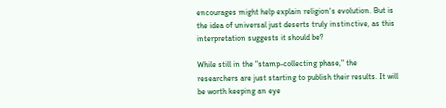encourages might help explain religion's evolution. But is the idea of universal just deserts truly instinctive, as this interpretation suggests it should be?

While still in the "stamp-collecting phase," the researchers are just starting to publish their results. It will be worth keeping an eye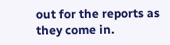out for the reports as they come in.